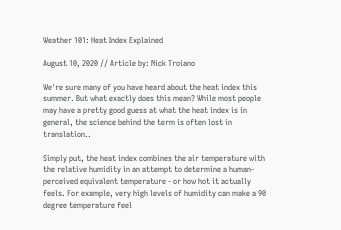Weather 101: Heat Index Explained

August 10, 2020 // Article by: Nick Troiano

We're sure many of you have heard about the heat index this summer. But what exactly does this mean? While most people may have a pretty good guess at what the heat index is in general, the science behind the term is often lost in translation..

Simply put, the heat index combines the air temperature with the relative humidity in an attempt to determine a human-perceived equivalent temperature - or how hot it actually feels. For example, very high levels of humidity can make a 90 degree temperature feel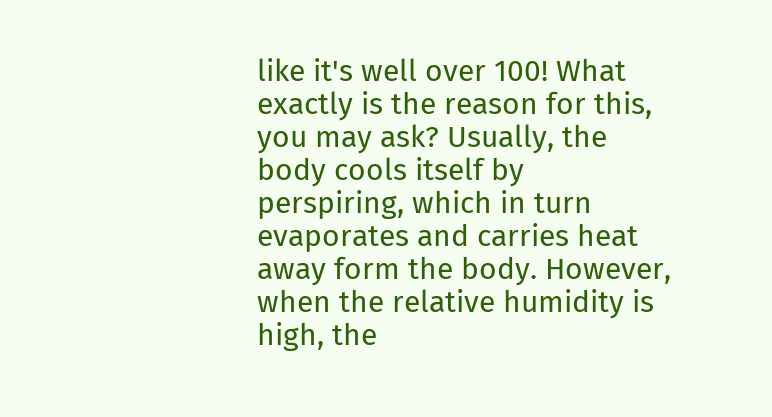like it's well over 100! What exactly is the reason for this, you may ask? Usually, the body cools itself by perspiring, which in turn evaporates and carries heat away form the body. However, when the relative humidity is high, the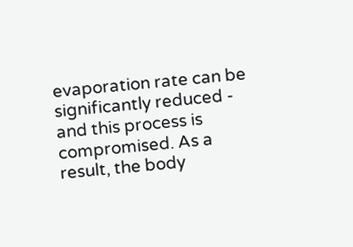evaporation rate can be significantly reduced - and this process is compromised. As a result, the body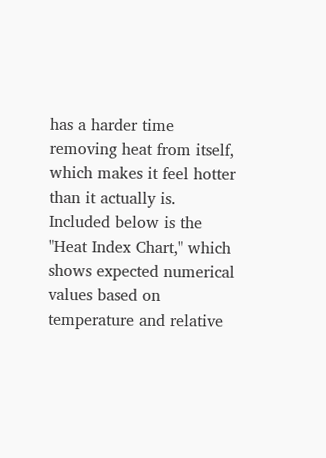has a harder time removing heat from itself, which makes it feel hotter than it actually is. Included below is the "Heat Index Chart," which shows expected numerical values based on temperature and relative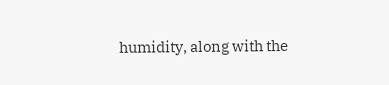humidity, along with the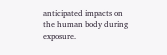anticipated impacts on the human body during exposure.